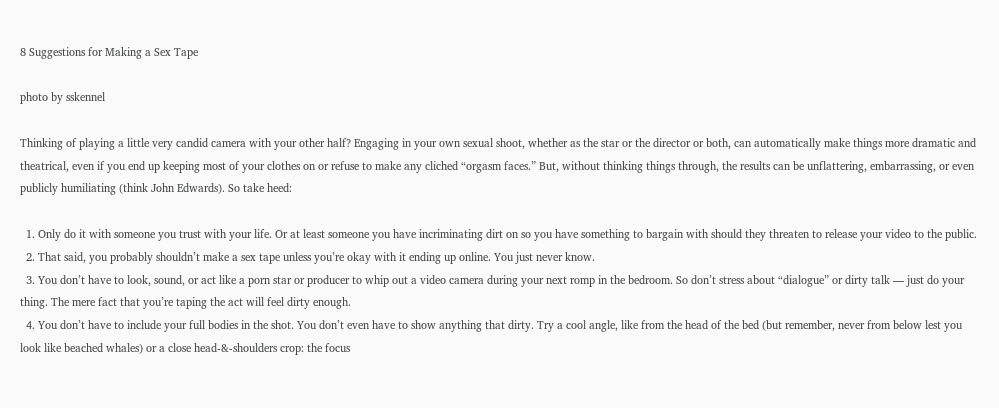8 Suggestions for Making a Sex Tape

photo by sskennel

Thinking of playing a little very candid camera with your other half? Engaging in your own sexual shoot, whether as the star or the director or both, can automatically make things more dramatic and theatrical, even if you end up keeping most of your clothes on or refuse to make any cliched “orgasm faces.” But, without thinking things through, the results can be unflattering, embarrassing, or even publicly humiliating (think John Edwards). So take heed:

  1. Only do it with someone you trust with your life. Or at least someone you have incriminating dirt on so you have something to bargain with should they threaten to release your video to the public.
  2. That said, you probably shouldn’t make a sex tape unless you’re okay with it ending up online. You just never know.
  3. You don’t have to look, sound, or act like a porn star or producer to whip out a video camera during your next romp in the bedroom. So don’t stress about “dialogue” or dirty talk — just do your thing. The mere fact that you’re taping the act will feel dirty enough.
  4. You don’t have to include your full bodies in the shot. You don’t even have to show anything that dirty. Try a cool angle, like from the head of the bed (but remember, never from below lest you look like beached whales) or a close head-&-shoulders crop: the focus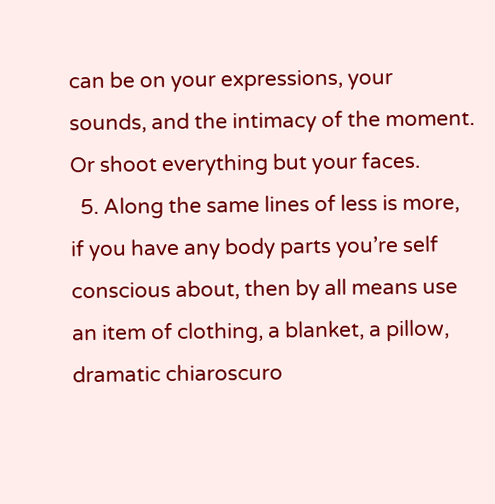can be on your expressions, your sounds, and the intimacy of the moment. Or shoot everything but your faces.
  5. Along the same lines of less is more, if you have any body parts you’re self conscious about, then by all means use an item of clothing, a blanket, a pillow, dramatic chiaroscuro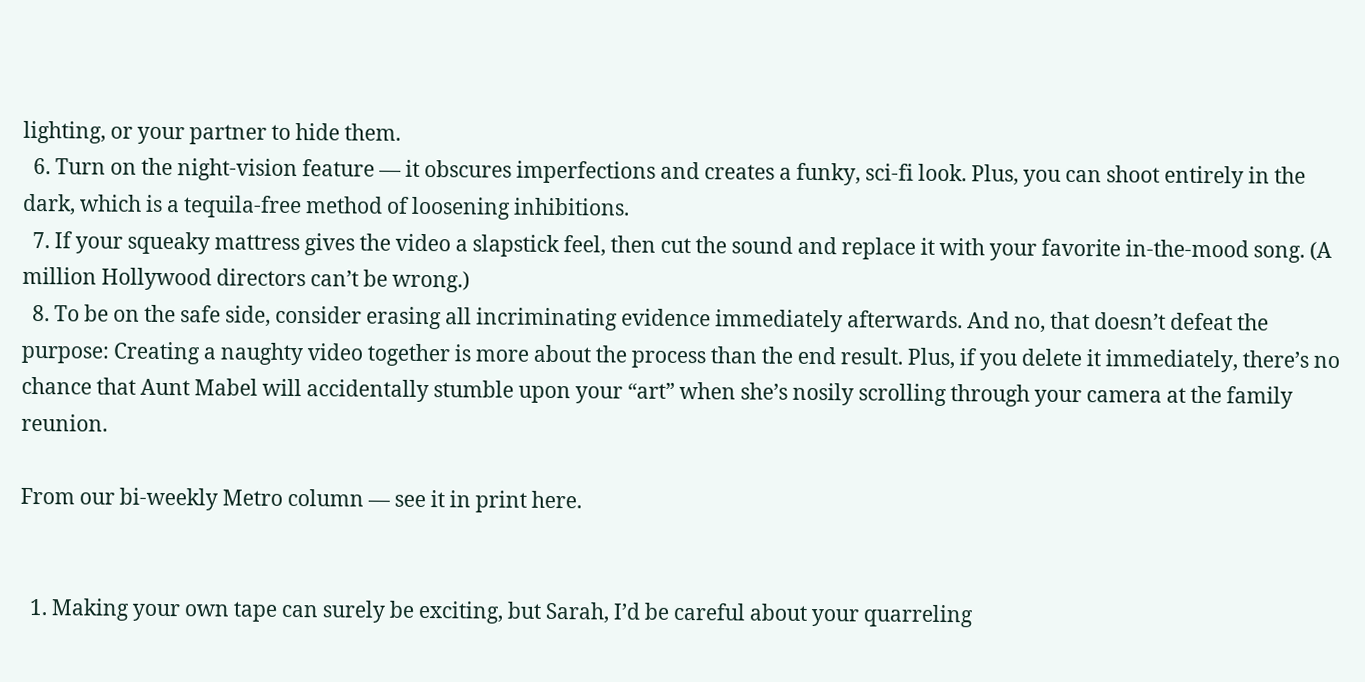lighting, or your partner to hide them.
  6. Turn on the night-vision feature — it obscures imperfections and creates a funky, sci-fi look. Plus, you can shoot entirely in the dark, which is a tequila-free method of loosening inhibitions.
  7. If your squeaky mattress gives the video a slapstick feel, then cut the sound and replace it with your favorite in-the-mood song. (A million Hollywood directors can’t be wrong.)
  8. To be on the safe side, consider erasing all incriminating evidence immediately afterwards. And no, that doesn’t defeat the purpose: Creating a naughty video together is more about the process than the end result. Plus, if you delete it immediately, there’s no chance that Aunt Mabel will accidentally stumble upon your “art” when she’s nosily scrolling through your camera at the family reunion.

From our bi-weekly Metro column — see it in print here.


  1. Making your own tape can surely be exciting, but Sarah, I’d be careful about your quarreling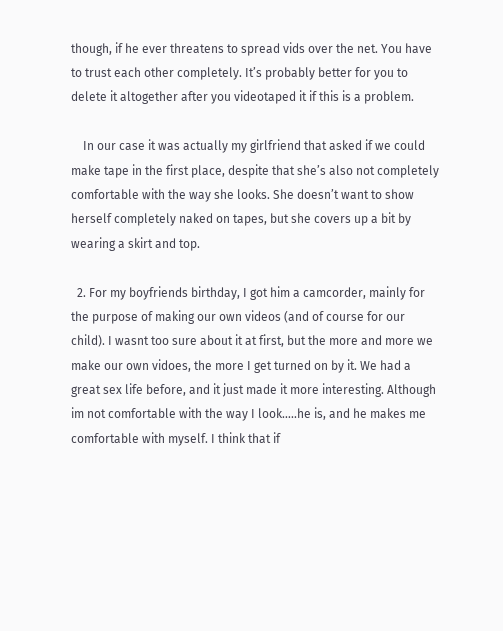though, if he ever threatens to spread vids over the net. You have to trust each other completely. It’s probably better for you to delete it altogether after you videotaped it if this is a problem.

    In our case it was actually my girlfriend that asked if we could make tape in the first place, despite that she’s also not completely comfortable with the way she looks. She doesn’t want to show herself completely naked on tapes, but she covers up a bit by wearing a skirt and top.

  2. For my boyfriends birthday, I got him a camcorder, mainly for the purpose of making our own videos (and of course for our child). I wasnt too sure about it at first, but the more and more we make our own vidoes, the more I get turned on by it. We had a great sex life before, and it just made it more interesting. Although im not comfortable with the way I look…..he is, and he makes me comfortable with myself. I think that if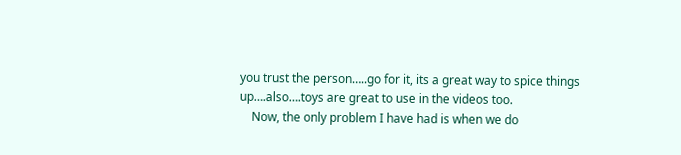you trust the person…..go for it, its a great way to spice things up….also….toys are great to use in the videos too.
    Now, the only problem I have had is when we do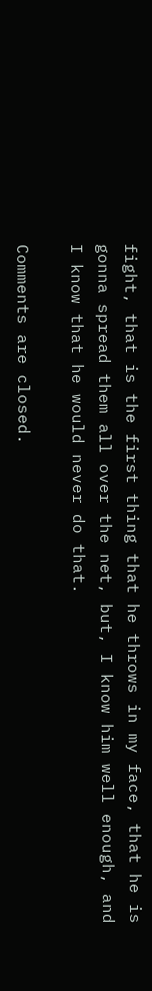fight, that is the first thing that he throws in my face, that he is gonna spread them all over the net, but, I know him well enough, and I know that he would never do that.

Comments are closed.